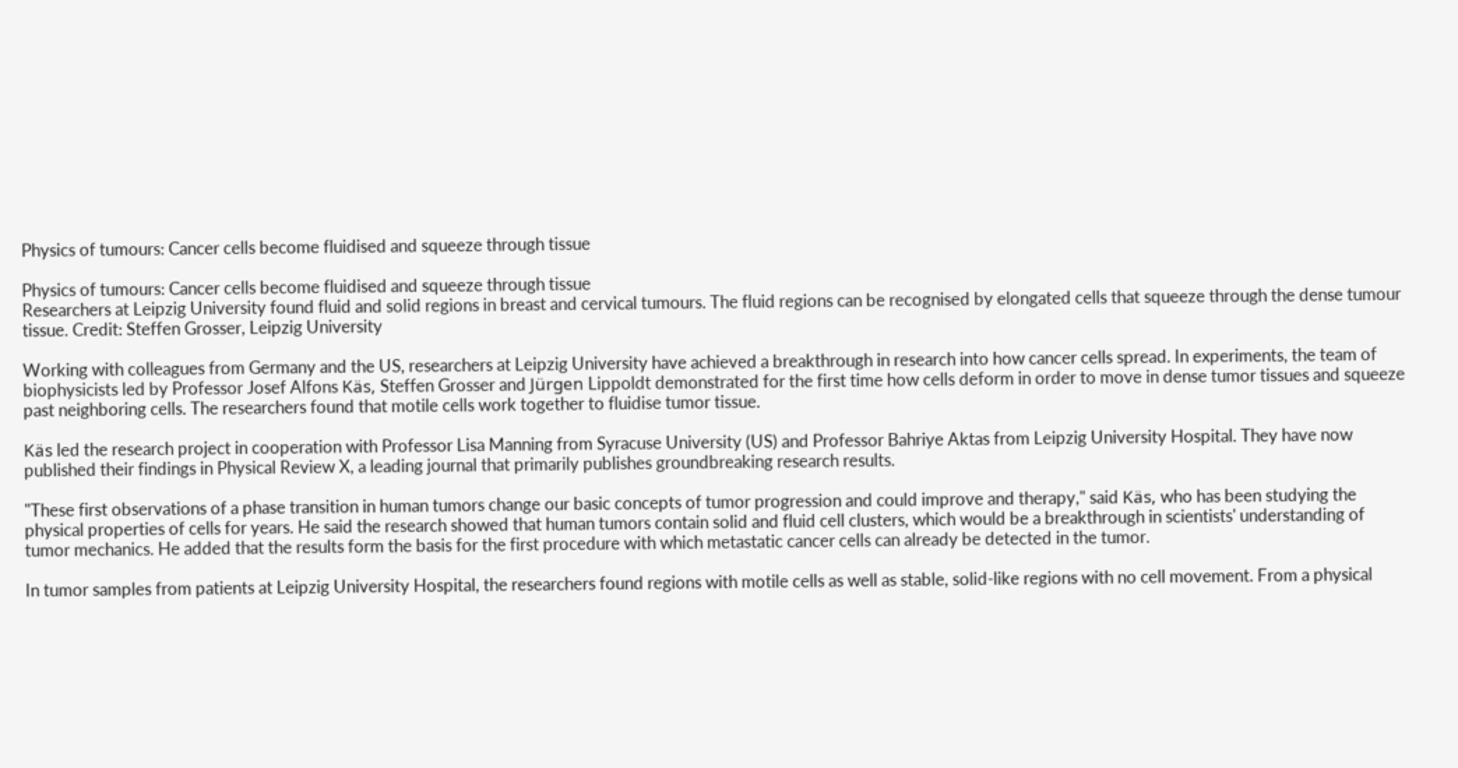Physics of tumours: Cancer cells become fluidised and squeeze through tissue

Physics of tumours: Cancer cells become fluidised and squeeze through tissue
Researchers at Leipzig University found fluid and solid regions in breast and cervical tumours. The fluid regions can be recognised by elongated cells that squeeze through the dense tumour tissue. Credit: Steffen Grosser, Leipzig University

Working with colleagues from Germany and the US, researchers at Leipzig University have achieved a breakthrough in research into how cancer cells spread. In experiments, the team of biophysicists led by Professor Josef Alfons Käs, Steffen Grosser and Jürgen Lippoldt demonstrated for the first time how cells deform in order to move in dense tumor tissues and squeeze past neighboring cells. The researchers found that motile cells work together to fluidise tumor tissue.

Käs led the research project in cooperation with Professor Lisa Manning from Syracuse University (US) and Professor Bahriye Aktas from Leipzig University Hospital. They have now published their findings in Physical Review X, a leading journal that primarily publishes groundbreaking research results.

"These first observations of a phase transition in human tumors change our basic concepts of tumor progression and could improve and therapy," said Käs, who has been studying the physical properties of cells for years. He said the research showed that human tumors contain solid and fluid cell clusters, which would be a breakthrough in scientists' understanding of tumor mechanics. He added that the results form the basis for the first procedure with which metastatic cancer cells can already be detected in the tumor.

In tumor samples from patients at Leipzig University Hospital, the researchers found regions with motile cells as well as stable, solid-like regions with no cell movement. From a physical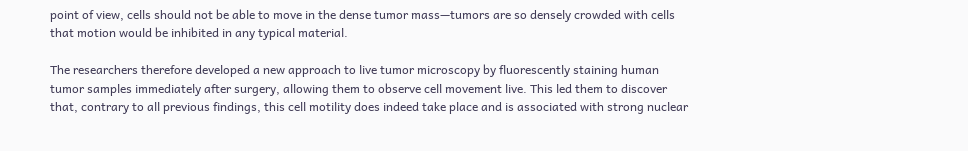point of view, cells should not be able to move in the dense tumor mass—tumors are so densely crowded with cells that motion would be inhibited in any typical material.

The researchers therefore developed a new approach to live tumor microscopy by fluorescently staining human tumor samples immediately after surgery, allowing them to observe cell movement live. This led them to discover that, contrary to all previous findings, this cell motility does indeed take place and is associated with strong nuclear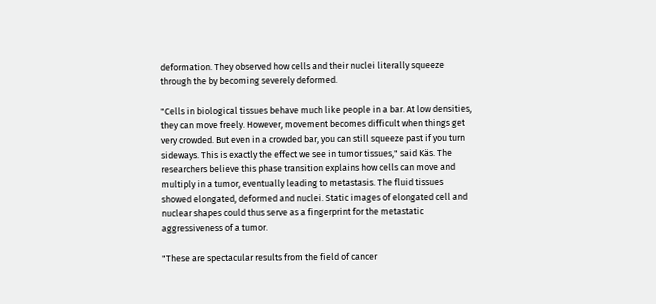deformation. They observed how cells and their nuclei literally squeeze through the by becoming severely deformed.

"Cells in biological tissues behave much like people in a bar. At low densities, they can move freely. However, movement becomes difficult when things get very crowded. But even in a crowded bar, you can still squeeze past if you turn sideways. This is exactly the effect we see in tumor tissues," said Käs. The researchers believe this phase transition explains how cells can move and multiply in a tumor, eventually leading to metastasis. The fluid tissues showed elongated, deformed and nuclei. Static images of elongated cell and nuclear shapes could thus serve as a fingerprint for the metastatic aggressiveness of a tumor.

"These are spectacular results from the field of cancer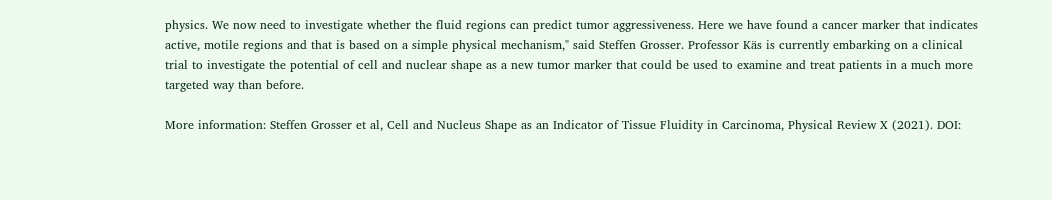physics. We now need to investigate whether the fluid regions can predict tumor aggressiveness. Here we have found a cancer marker that indicates active, motile regions and that is based on a simple physical mechanism," said Steffen Grosser. Professor Käs is currently embarking on a clinical trial to investigate the potential of cell and nuclear shape as a new tumor marker that could be used to examine and treat patients in a much more targeted way than before.

More information: Steffen Grosser et al, Cell and Nucleus Shape as an Indicator of Tissue Fluidity in Carcinoma, Physical Review X (2021). DOI: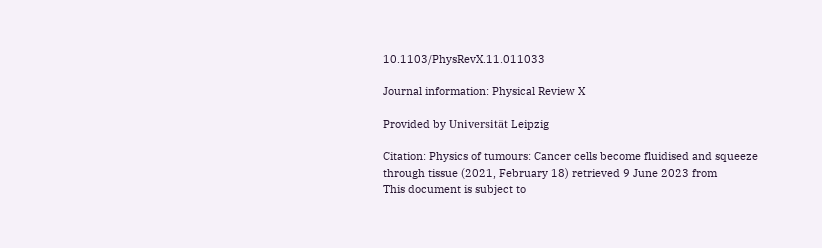10.1103/PhysRevX.11.011033

Journal information: Physical Review X

Provided by Universität Leipzig

Citation: Physics of tumours: Cancer cells become fluidised and squeeze through tissue (2021, February 18) retrieved 9 June 2023 from
This document is subject to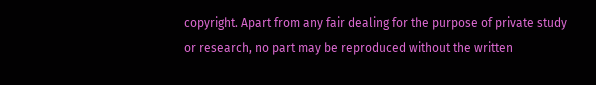copyright. Apart from any fair dealing for the purpose of private study or research, no part may be reproduced without the written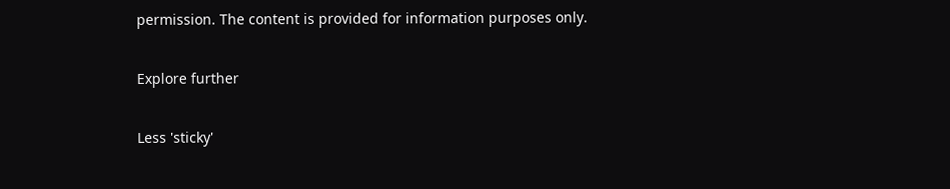permission. The content is provided for information purposes only.

Explore further

Less 'sticky'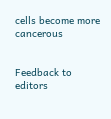cells become more cancerous


Feedback to editors